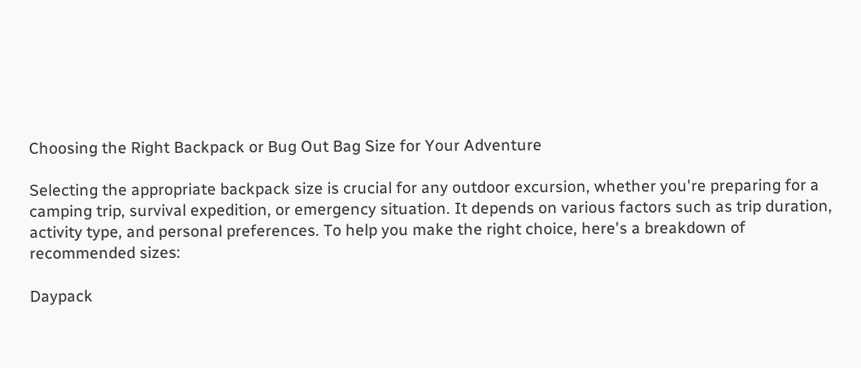Choosing the Right Backpack or Bug Out Bag Size for Your Adventure

Selecting the appropriate backpack size is crucial for any outdoor excursion, whether you're preparing for a camping trip, survival expedition, or emergency situation. It depends on various factors such as trip duration, activity type, and personal preferences. To help you make the right choice, here's a breakdown of recommended sizes:

Daypack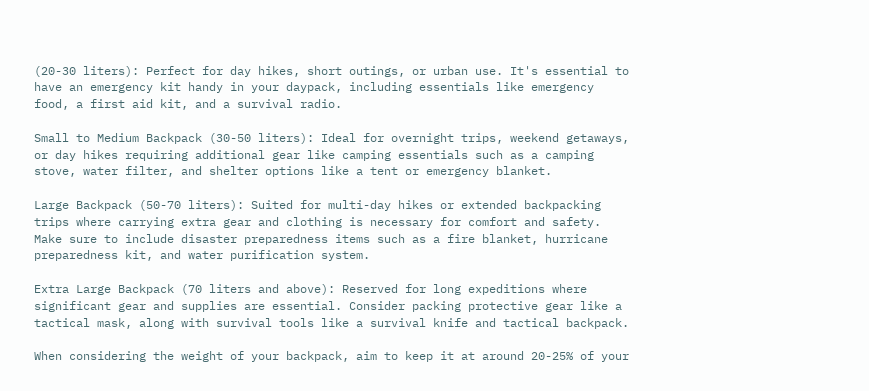(20-30 liters): Perfect for day hikes, short outings, or urban use. It's essential to have an emergency kit handy in your daypack, including essentials like emergency food, a first aid kit, and a survival radio.

Small to Medium Backpack (30-50 liters): Ideal for overnight trips, weekend getaways, or day hikes requiring additional gear like camping essentials such as a camping stove, water filter, and shelter options like a tent or emergency blanket.

Large Backpack (50-70 liters): Suited for multi-day hikes or extended backpacking trips where carrying extra gear and clothing is necessary for comfort and safety. Make sure to include disaster preparedness items such as a fire blanket, hurricane preparedness kit, and water purification system.

Extra Large Backpack (70 liters and above): Reserved for long expeditions where significant gear and supplies are essential. Consider packing protective gear like a tactical mask, along with survival tools like a survival knife and tactical backpack.

When considering the weight of your backpack, aim to keep it at around 20-25% of your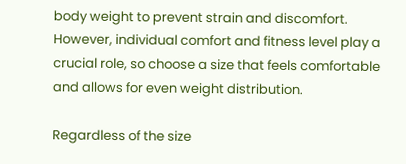body weight to prevent strain and discomfort. However, individual comfort and fitness level play a crucial role, so choose a size that feels comfortable and allows for even weight distribution.

Regardless of the size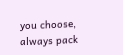you choose, always pack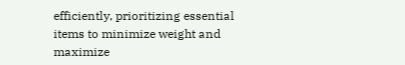efficiently, prioritizing essential items to minimize weight and maximize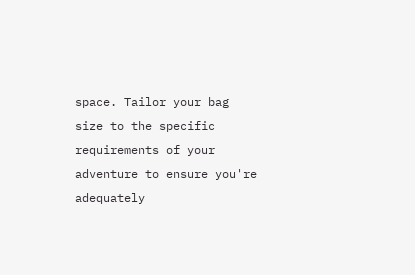space. Tailor your bag size to the specific requirements of your adventure to ensure you're adequately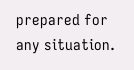prepared for any situation.